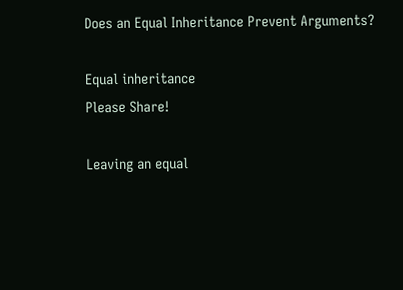Does an Equal Inheritance Prevent Arguments?

Equal inheritance
Please Share!

Leaving an equal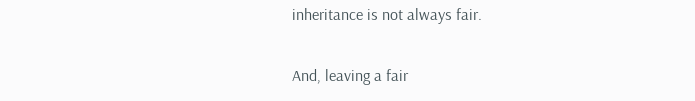inheritance is not always fair.

And, leaving a fair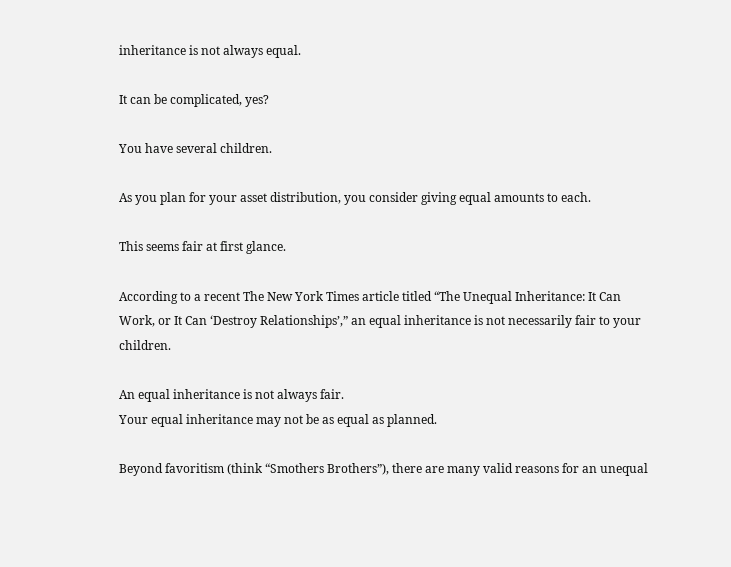inheritance is not always equal.

It can be complicated, yes?

You have several children.

As you plan for your asset distribution, you consider giving equal amounts to each.

This seems fair at first glance.

According to a recent The New York Times article titled “The Unequal Inheritance: It Can Work, or It Can ‘Destroy Relationships’,” an equal inheritance is not necessarily fair to your children.

An equal inheritance is not always fair.
Your equal inheritance may not be as equal as planned.

Beyond favoritism (think “Smothers Brothers”), there are many valid reasons for an unequal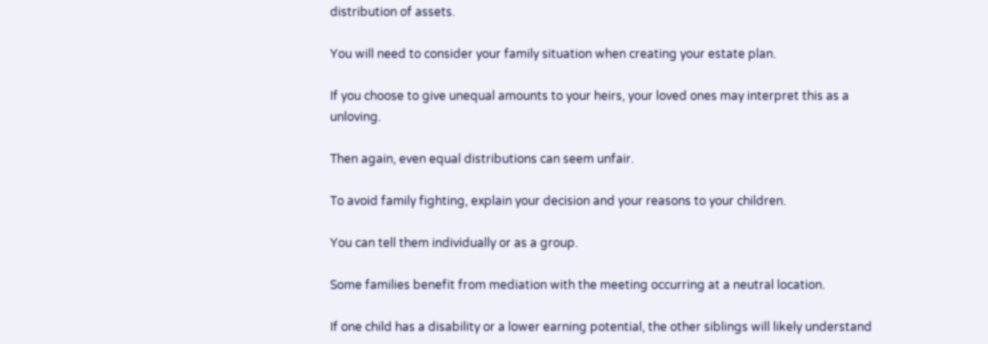distribution of assets.

You will need to consider your family situation when creating your estate plan.

If you choose to give unequal amounts to your heirs, your loved ones may interpret this as a unloving.

Then again, even equal distributions can seem unfair.

To avoid family fighting, explain your decision and your reasons to your children.

You can tell them individually or as a group.

Some families benefit from mediation with the meeting occurring at a neutral location.

If one child has a disability or a lower earning potential, the other siblings will likely understand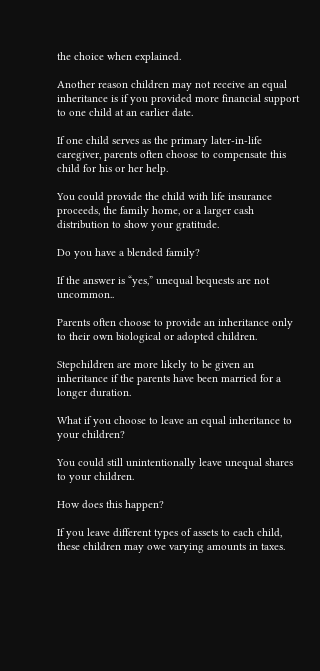the choice when explained.

Another reason children may not receive an equal inheritance is if you provided more financial support to one child at an earlier date.

If one child serves as the primary later-in-life caregiver, parents often choose to compensate this child for his or her help.

You could provide the child with life insurance proceeds, the family home, or a larger cash distribution to show your gratitude.

Do you have a blended family?

If the answer is “yes,” unequal bequests are not uncommon..

Parents often choose to provide an inheritance only to their own biological or adopted children.

Stepchildren are more likely to be given an inheritance if the parents have been married for a longer duration.

What if you choose to leave an equal inheritance to your children?

You could still unintentionally leave unequal shares to your children.

How does this happen?

If you leave different types of assets to each child, these children may owe varying amounts in taxes.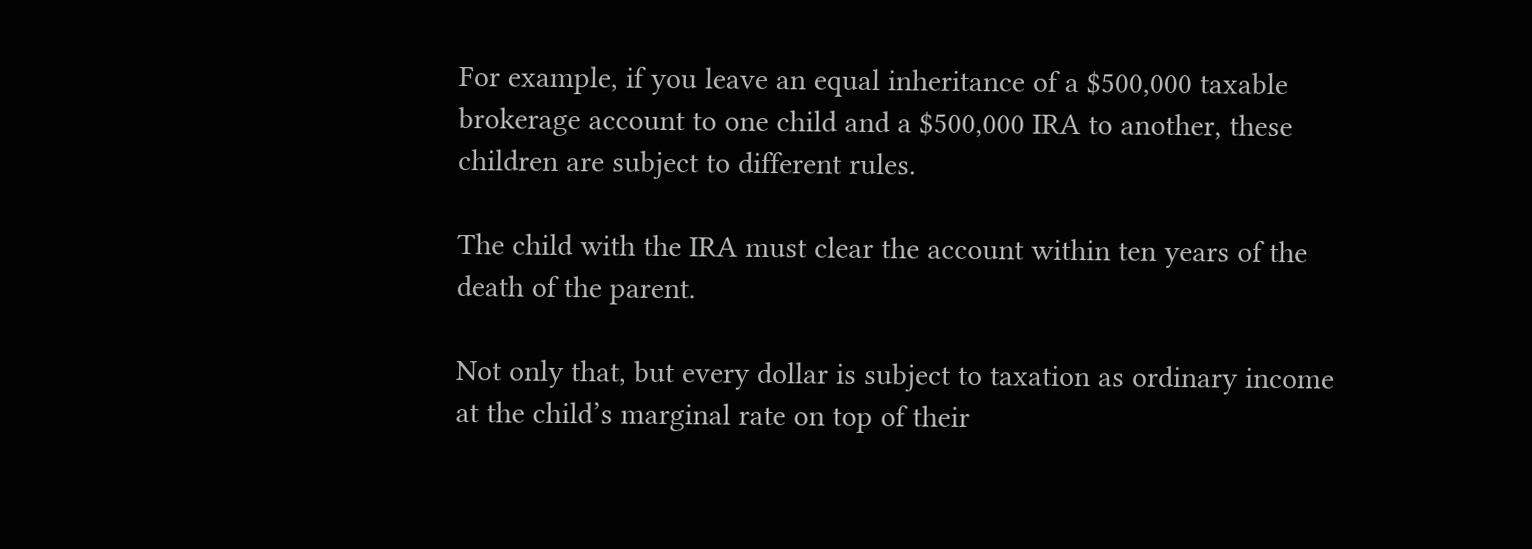For example, if you leave an equal inheritance of a $500,000 taxable brokerage account to one child and a $500,000 IRA to another, these children are subject to different rules.

The child with the IRA must clear the account within ten years of the death of the parent.

Not only that, but every dollar is subject to taxation as ordinary income at the child’s marginal rate on top of their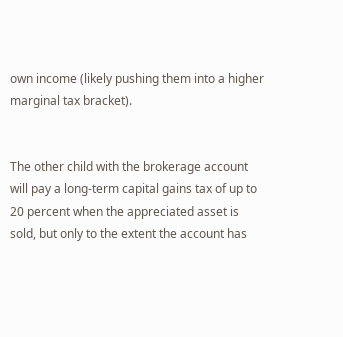own income (likely pushing them into a higher marginal tax bracket).


The other child with the brokerage account will pay a long-term capital gains tax of up to 20 percent when the appreciated asset is sold, but only to the extent the account has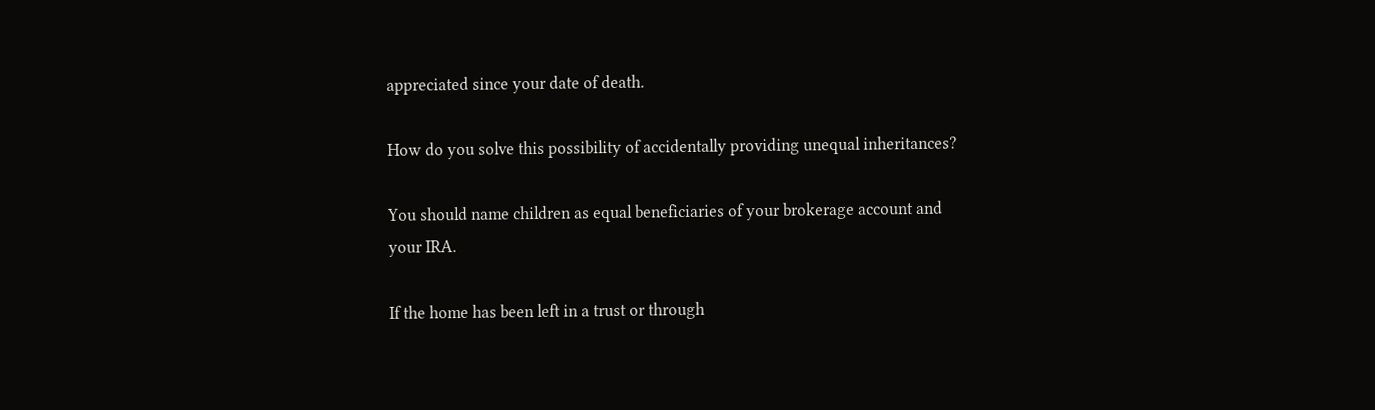appreciated since your date of death.

How do you solve this possibility of accidentally providing unequal inheritances?

You should name children as equal beneficiaries of your brokerage account and your IRA.

If the home has been left in a trust or through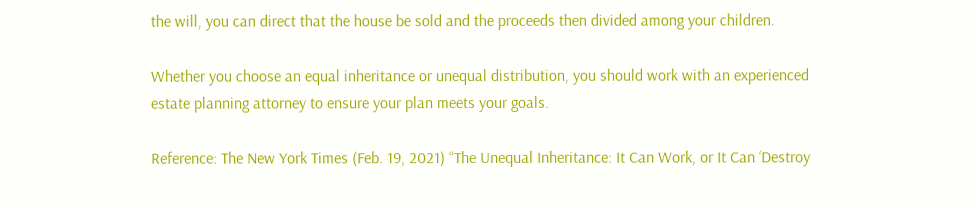the will, you can direct that the house be sold and the proceeds then divided among your children.

Whether you choose an equal inheritance or unequal distribution, you should work with an experienced estate planning attorney to ensure your plan meets your goals.

Reference: The New York Times (Feb. 19, 2021) “The Unequal Inheritance: It Can Work, or It Can ‘Destroy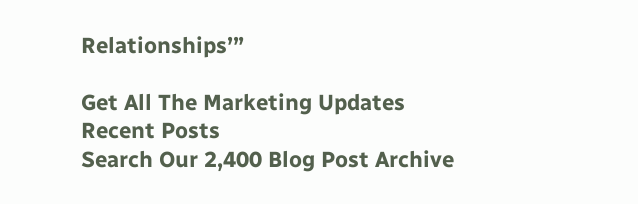Relationships’”

Get All The Marketing Updates
Recent Posts
Search Our 2,400 Blog Post Archive